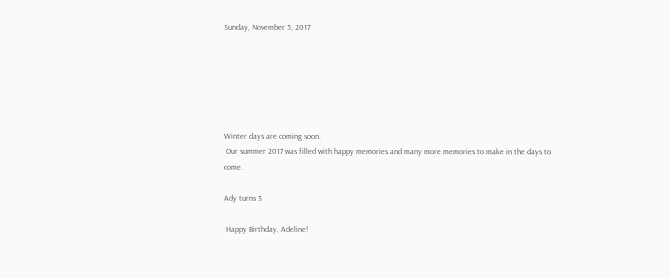Sunday, November 5, 2017






Winter days are coming soon.
 Our summer 2017 was filled with happy memories and many more memories to make in the days to come.

Ady turns 3

 Happy Birthday, Adeline!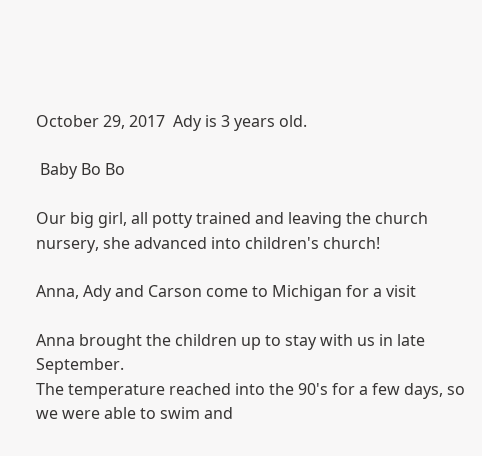October 29, 2017  Ady is 3 years old.

 Baby Bo Bo

Our big girl, all potty trained and leaving the church nursery, she advanced into children's church!

Anna, Ady and Carson come to Michigan for a visit

Anna brought the children up to stay with us in late September.
The temperature reached into the 90's for a few days, so we were able to swim and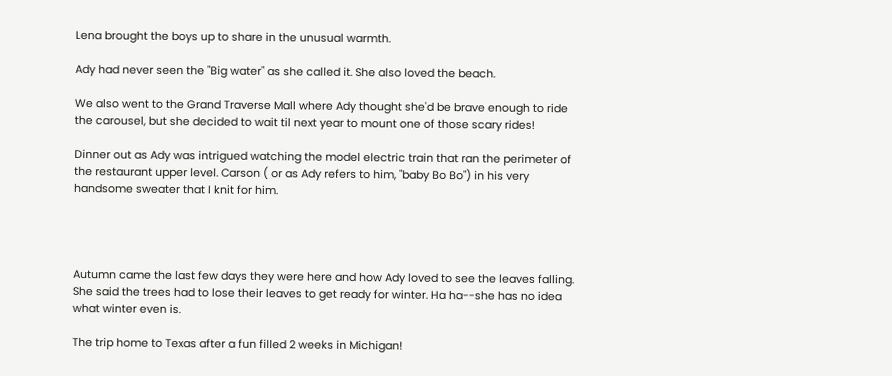Lena brought the boys up to share in the unusual warmth.

Ady had never seen the "Big water" as she called it. She also loved the beach.

We also went to the Grand Traverse Mall where Ady thought she'd be brave enough to ride the carousel, but she decided to wait til next year to mount one of those scary rides!

Dinner out as Ady was intrigued watching the model electric train that ran the perimeter of the restaurant upper level. Carson ( or as Ady refers to him, "baby Bo Bo") in his very handsome sweater that I knit for him.




Autumn came the last few days they were here and how Ady loved to see the leaves falling. She said the trees had to lose their leaves to get ready for winter. Ha ha--she has no idea what winter even is.

The trip home to Texas after a fun filled 2 weeks in Michigan!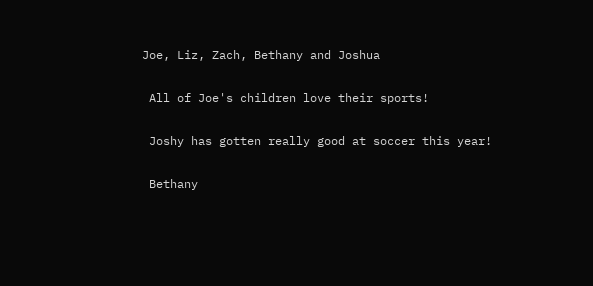Joe, Liz, Zach, Bethany and Joshua

 All of Joe's children love their sports!

 Joshy has gotten really good at soccer this year!

 Bethany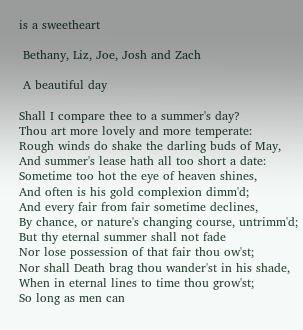is a sweetheart

 Bethany, Liz, Joe, Josh and Zach

 A beautiful day

Shall I compare thee to a summer's day?
Thou art more lovely and more temperate:
Rough winds do shake the darling buds of May,
And summer's lease hath all too short a date:
Sometime too hot the eye of heaven shines,
And often is his gold complexion dimm'd;
And every fair from fair sometime declines,
By chance, or nature's changing course, untrimm'd;
But thy eternal summer shall not fade
Nor lose possession of that fair thou ow'st;
Nor shall Death brag thou wander'st in his shade,
When in eternal lines to time thou grow'st;
So long as men can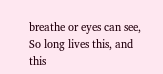breathe or eyes can see,
So long lives this, and this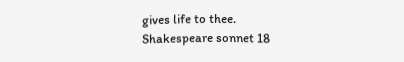gives life to thee.
Shakespeare sonnet 18